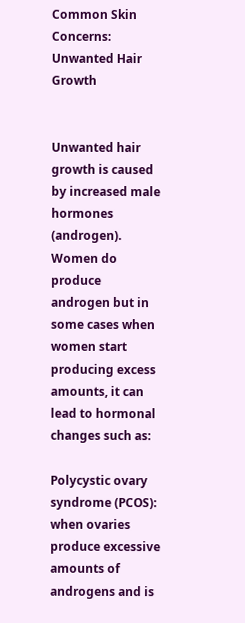Common Skin Concerns: Unwanted Hair Growth


Unwanted hair growth is caused by increased male hormones (androgen). Women do produce androgen but in some cases when women start producing excess amounts, it can lead to hormonal changes such as:

Polycystic ovary syndrome (PCOS): when ovaries produce excessive amounts of androgens and is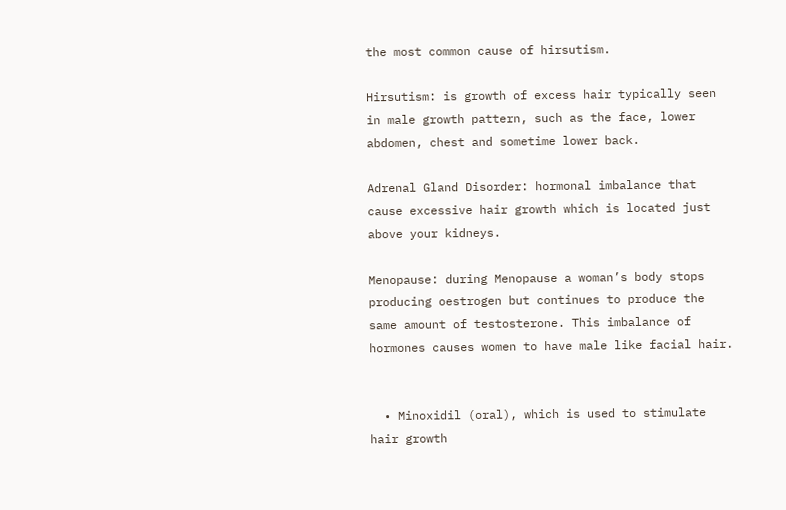the most common cause of hirsutism.

Hirsutism: is growth of excess hair typically seen in male growth pattern, such as the face, lower abdomen, chest and sometime lower back.

Adrenal Gland Disorder: hormonal imbalance that cause excessive hair growth which is located just above your kidneys.

Menopause: during Menopause a woman’s body stops producing oestrogen but continues to produce the same amount of testosterone. This imbalance of hormones causes women to have male like facial hair.


  • Minoxidil (oral), which is used to stimulate hair growth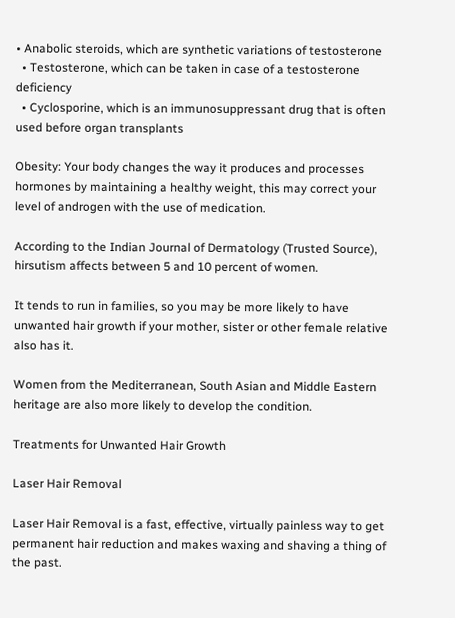• Anabolic steroids, which are synthetic variations of testosterone
  • Testosterone, which can be taken in case of a testosterone deficiency
  • Cyclosporine, which is an immunosuppressant drug that is often used before organ transplants

Obesity: Your body changes the way it produces and processes hormones by maintaining a healthy weight, this may correct your level of androgen with the use of medication.

According to the Indian Journal of Dermatology (Trusted Source), hirsutism affects between 5 and 10 percent of women.

It tends to run in families, so you may be more likely to have unwanted hair growth if your mother, sister or other female relative also has it.

Women from the Mediterranean, South Asian and Middle Eastern heritage are also more likely to develop the condition.

Treatments for Unwanted Hair Growth

Laser Hair Removal

Laser Hair Removal is a fast, effective, virtually painless way to get permanent hair reduction and makes waxing and shaving a thing of the past.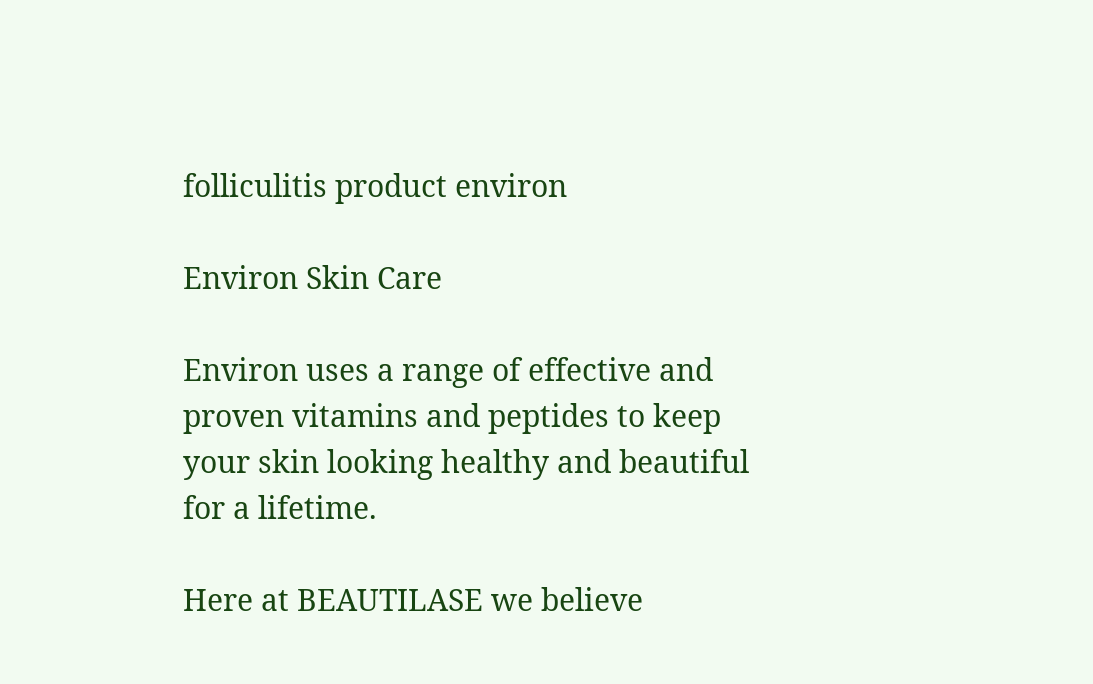folliculitis product environ

Environ Skin Care

Environ uses a range of effective and proven vitamins and peptides to keep your skin looking healthy and beautiful for a lifetime.

Here at BEAUTILASE we believe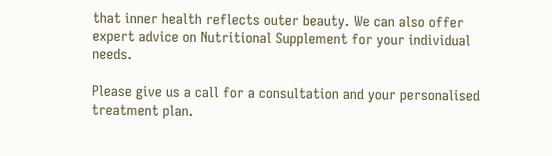that inner health reflects outer beauty. We can also offer expert advice on Nutritional Supplement for your individual needs.

Please give us a call for a consultation and your personalised treatment plan.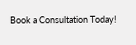Book a Consultation Today!